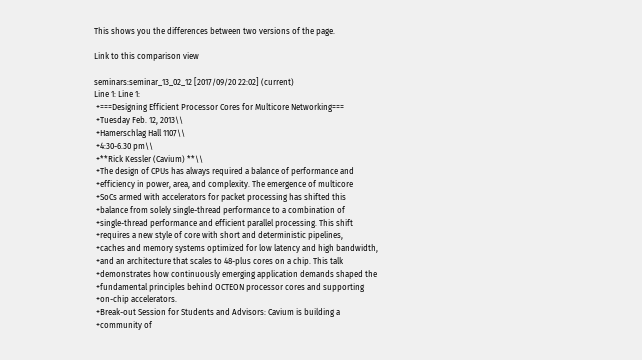This shows you the differences between two versions of the page.

Link to this comparison view

seminars:seminar_13_02_12 [2017/09/20 22:02] (current)
Line 1: Line 1:
 +===Designing Efficient Processor Cores for Multicore Networking===
 +Tuesday Feb. 12, 2013\\
 +Hamerschlag Hall 1107\\
 +4:30-6.30 pm\\
 +**Rick Kessler (Cavium) **\\
 +The design of CPUs has always required a balance of performance and
 +efficiency in power, area, and complexity. The emergence of multicore
 +SoCs armed with accelerators for packet processing has shifted this
 +balance from solely single-thread performance to a combination of
 +single-thread performance and efficient parallel processing. This shift
 +requires a new style of core with short and deterministic pipelines,
 +caches and memory systems optimized for low latency and high bandwidth,
 +and an architecture that scales to 48-plus cores on a chip. This talk
 +demonstrates how continuously emerging application demands shaped the
 +fundamental principles behind OCTEON processor cores and supporting
 +on-chip accelerators.
 +Break-out Session for Students and Advisors: Cavium is building a
 +community of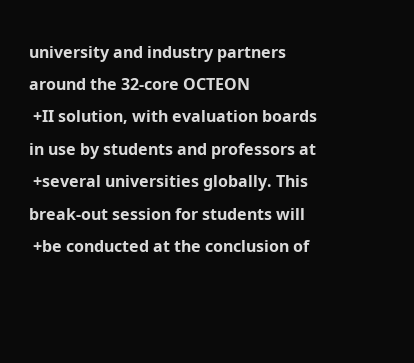university and industry partners around the 32-core OCTEON
 +II solution, with evaluation boards in use by students and professors at
 +several universities globally. This break-out session for students will
 +be conducted at the conclusion of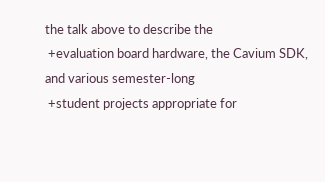the talk above to describe the
 +evaluation board hardware, the Cavium SDK, and various semester-long
 +student projects appropriate for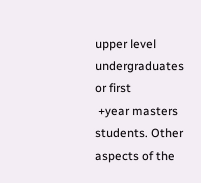upper level undergraduates or first
 +year masters students. Other aspects of the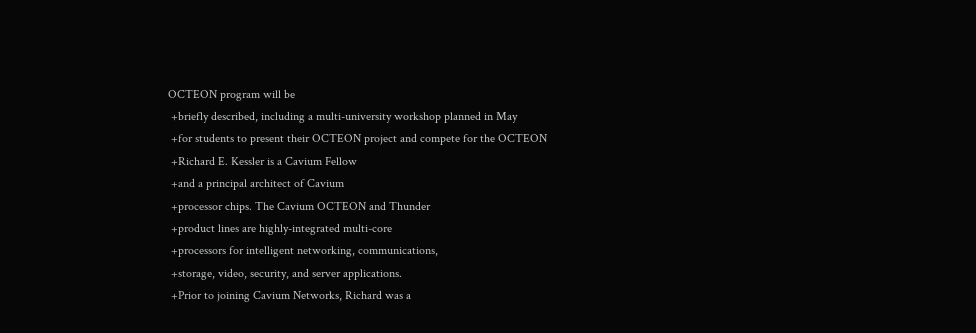OCTEON program will be
 +briefly described, including a multi-university workshop planned in May
 +for students to present their OCTEON project and compete for the OCTEON
 +Richard E. Kessler is a Cavium Fellow
 +and a principal architect of Cavium
 +processor chips. The Cavium OCTEON and Thunder
 +product lines are highly-integrated multi-core
 +processors for intelligent networking, communications,
 +storage, video, security, and server applications.
 +Prior to joining Cavium Networks, Richard was a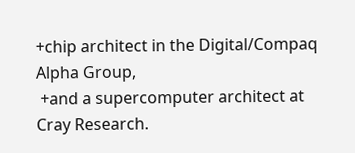+chip architect in the Digital/Compaq Alpha Group,
 +and a supercomputer architect at Cray Research.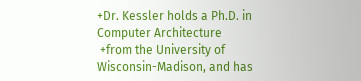+Dr. Kessler holds a Ph.D. in Computer Architecture
 +from the University of Wisconsin-Madison, and has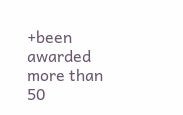+been awarded more than 50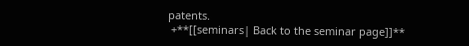patents.
 +**[[seminars| Back to the seminar page]]**